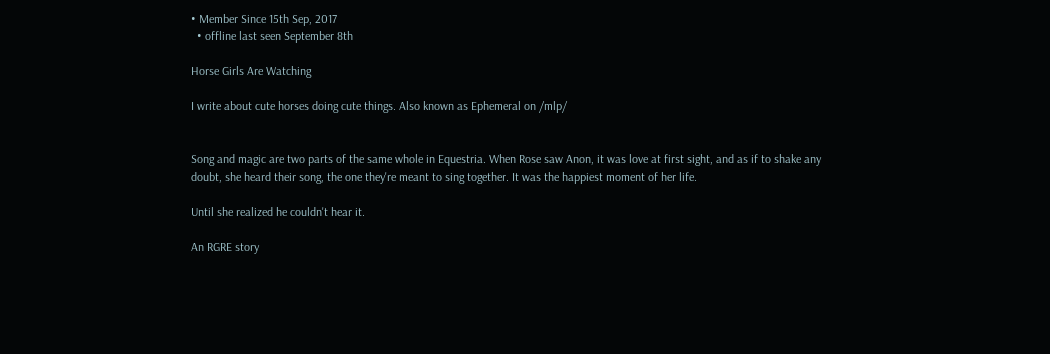• Member Since 15th Sep, 2017
  • offline last seen September 8th

Horse Girls Are Watching

I write about cute horses doing cute things. Also known as Ephemeral on /mlp/


Song and magic are two parts of the same whole in Equestria. When Rose saw Anon, it was love at first sight, and as if to shake any doubt, she heard their song, the one they're meant to sing together. It was the happiest moment of her life.

Until she realized he couldn't hear it.

An RGRE story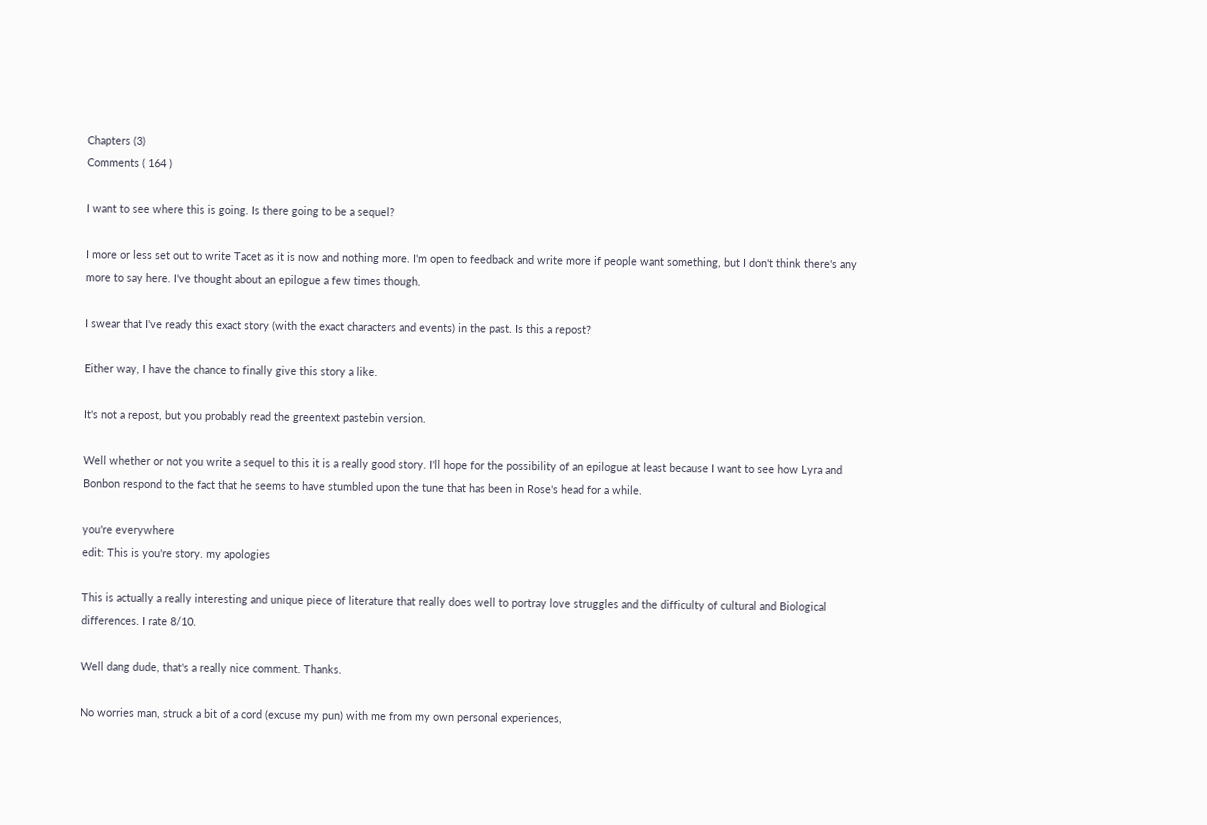Chapters (3)
Comments ( 164 )

I want to see where this is going. Is there going to be a sequel?

I more or less set out to write Tacet as it is now and nothing more. I'm open to feedback and write more if people want something, but I don't think there's any more to say here. I've thought about an epilogue a few times though.

I swear that I've ready this exact story (with the exact characters and events) in the past. Is this a repost?

Either way, I have the chance to finally give this story a like.

It's not a repost, but you probably read the greentext pastebin version.

Well whether or not you write a sequel to this it is a really good story. I'll hope for the possibility of an epilogue at least because I want to see how Lyra and Bonbon respond to the fact that he seems to have stumbled upon the tune that has been in Rose's head for a while.

you're everywhere
edit: This is you're story. my apologies

This is actually a really interesting and unique piece of literature that really does well to portray love struggles and the difficulty of cultural and Biological differences. I rate 8/10.

Well dang dude, that's a really nice comment. Thanks.

No worries man, struck a bit of a cord (excuse my pun) with me from my own personal experiences,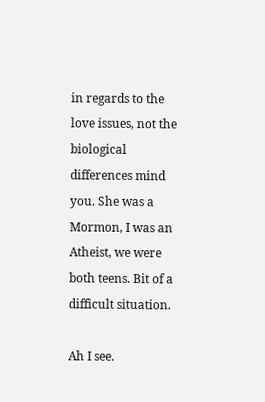in regards to the love issues, not the biological differences mind you. She was a Mormon, I was an Atheist, we were both teens. Bit of a difficult situation.

Ah I see.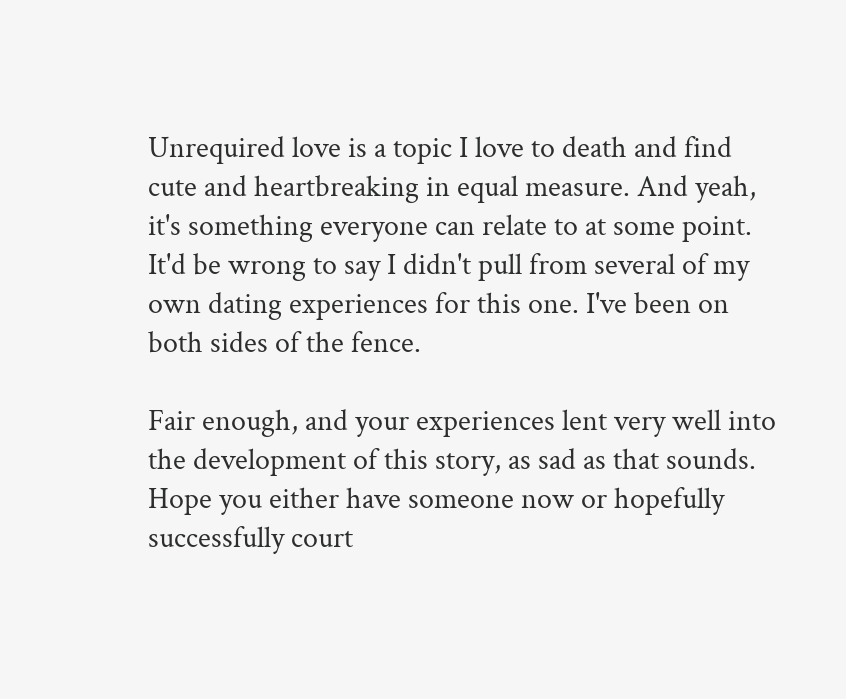Unrequired love is a topic I love to death and find cute and heartbreaking in equal measure. And yeah, it's something everyone can relate to at some point. It'd be wrong to say I didn't pull from several of my own dating experiences for this one. I've been on both sides of the fence.

Fair enough, and your experiences lent very well into the development of this story, as sad as that sounds. Hope you either have someone now or hopefully successfully court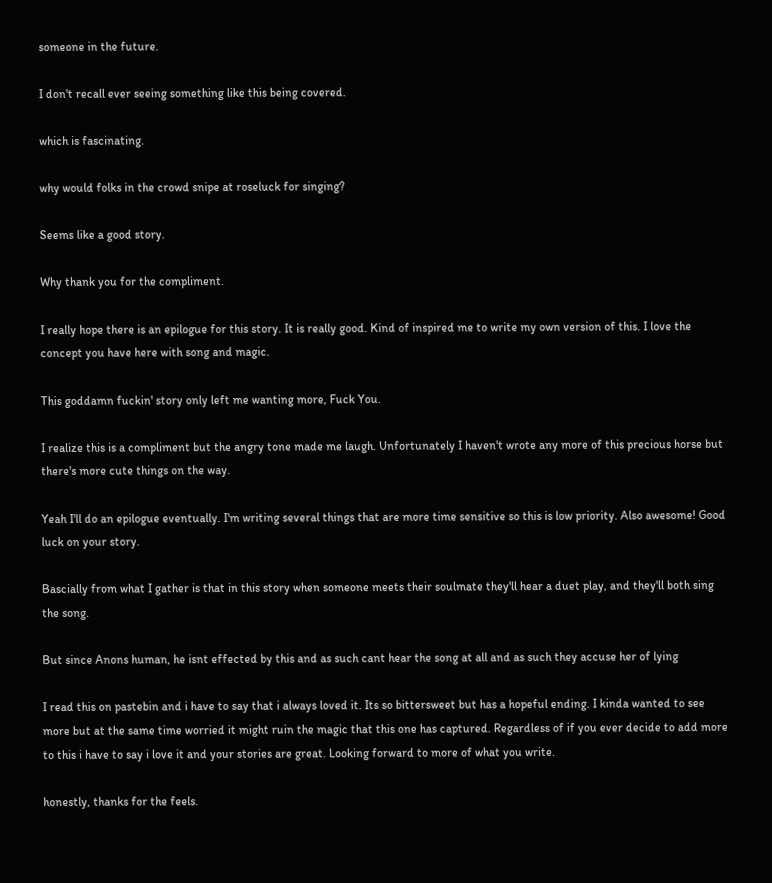someone in the future.

I don't recall ever seeing something like this being covered.

which is fascinating.

why would folks in the crowd snipe at roseluck for singing?

Seems like a good story.

Why thank you for the compliment.

I really hope there is an epilogue for this story. It is really good. Kind of inspired me to write my own version of this. I love the concept you have here with song and magic.

This goddamn fuckin' story only left me wanting more, Fuck You.

I realize this is a compliment but the angry tone made me laugh. Unfortunately I haven't wrote any more of this precious horse but there's more cute things on the way.

Yeah I'll do an epilogue eventually. I'm writing several things that are more time sensitive so this is low priority. Also awesome! Good luck on your story.

Bascially from what I gather is that in this story when someone meets their soulmate they'll hear a duet play, and they'll both sing the song.

But since Anons human, he isnt effected by this and as such cant hear the song at all and as such they accuse her of lying

I read this on pastebin and i have to say that i always loved it. Its so bittersweet but has a hopeful ending. I kinda wanted to see more but at the same time worried it might ruin the magic that this one has captured. Regardless of if you ever decide to add more to this i have to say i love it and your stories are great. Looking forward to more of what you write.

honestly, thanks for the feels.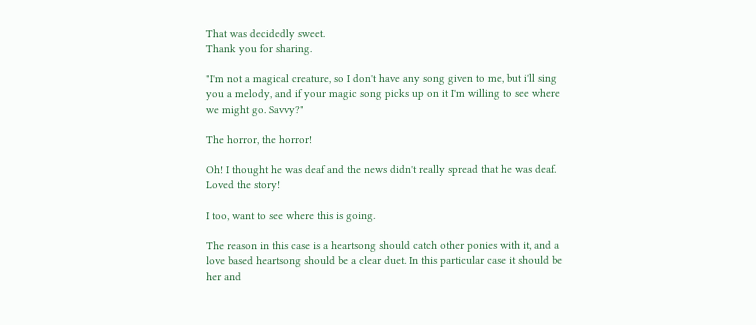That was decidedly sweet.
Thank you for sharing.

"I'm not a magical creature, so I don't have any song given to me, but i'll sing you a melody, and if your magic song picks up on it I'm willing to see where we might go. Savvy?"

The horror, the horror!

Oh! I thought he was deaf and the news didn't really spread that he was deaf. Loved the story!

I too, want to see where this is going.

The reason in this case is a heartsong should catch other ponies with it, and a love based heartsong should be a clear duet. In this particular case it should be her and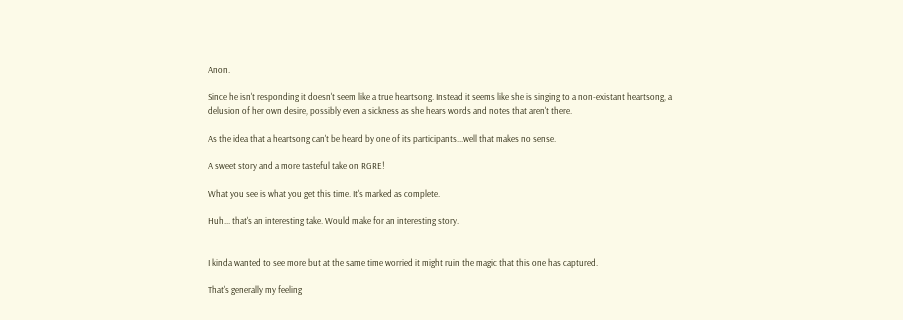Anon.

Since he isn't responding it doesn't seem like a true heartsong. Instead it seems like she is singing to a non-existant heartsong, a delusion of her own desire, possibly even a sickness as she hears words and notes that aren't there.

As the idea that a heartsong can't be heard by one of its participants...well that makes no sense.

A sweet story and a more tasteful take on RGRE!

What you see is what you get this time. It's marked as complete.

Huh... that's an interesting take. Would make for an interesting story.


I kinda wanted to see more but at the same time worried it might ruin the magic that this one has captured.

That's generally my feeling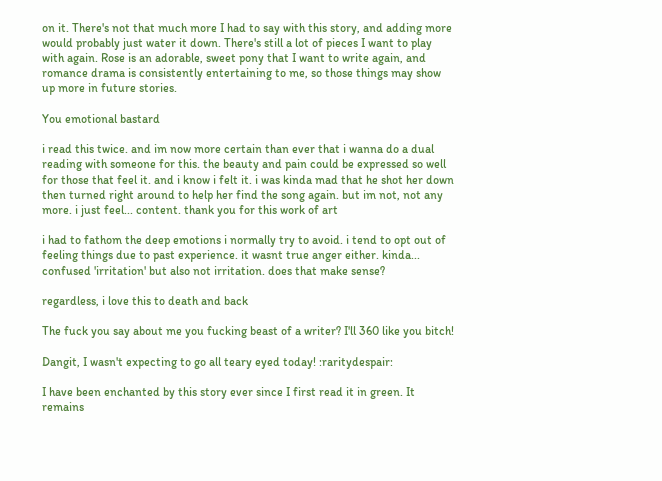on it. There's not that much more I had to say with this story, and adding more would probably just water it down. There's still a lot of pieces I want to play with again. Rose is an adorable, sweet pony that I want to write again, and romance drama is consistently entertaining to me, so those things may show up more in future stories.

You emotional bastard

i read this twice. and im now more certain than ever that i wanna do a dual reading with someone for this. the beauty and pain could be expressed so well for those that feel it. and i know i felt it. i was kinda mad that he shot her down then turned right around to help her find the song again. but im not, not any more. i just feel... content. thank you for this work of art

i had to fathom the deep emotions i normally try to avoid. i tend to opt out of feeling things due to past experience. it wasnt true anger either. kinda... confused 'irritation' but also not irritation. does that make sense?

regardless, i love this to death and back

The fuck you say about me you fucking beast of a writer? I'll 360 like you bitch!

Dangit, I wasn't expecting to go all teary eyed today! :raritydespair:

I have been enchanted by this story ever since I first read it in green. It remains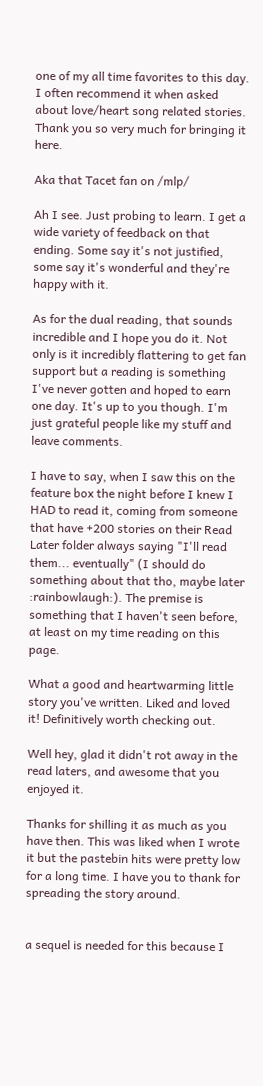one of my all time favorites to this day. I often recommend it when asked about love/heart song related stories. Thank you so very much for bringing it here.

Aka that Tacet fan on /mlp/

Ah I see. Just probing to learn. I get a wide variety of feedback on that ending. Some say it's not justified, some say it's wonderful and they're happy with it.

As for the dual reading, that sounds incredible and I hope you do it. Not only is it incredibly flattering to get fan support but a reading is something I've never gotten and hoped to earn one day. It's up to you though. I'm just grateful people like my stuff and leave comments.

I have to say, when I saw this on the feature box the night before I knew I HAD to read it, coming from someone that have +200 stories on their Read Later folder always saying "I'll read them... eventually" (I should do something about that tho, maybe later :rainbowlaugh:). The premise is something that I haven't seen before, at least on my time reading on this page.

What a good and heartwarming little story you've written. Liked and loved it! Definitively worth checking out.

Well hey, glad it didn't rot away in the read laters, and awesome that you enjoyed it.

Thanks for shilling it as much as you have then. This was liked when I wrote it but the pastebin hits were pretty low for a long time. I have you to thank for spreading the story around.


a sequel is needed for this because I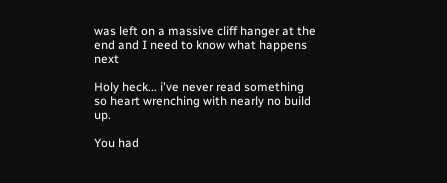was left on a massive cliff hanger at the end and I need to know what happens next

Holy heck... i've never read something so heart wrenching with nearly no build up.

You had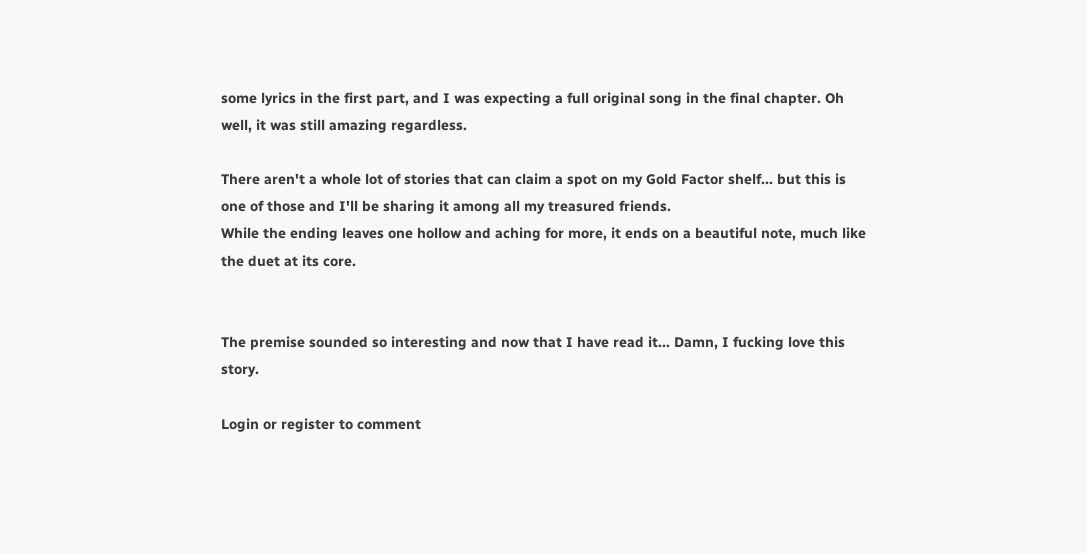some lyrics in the first part, and I was expecting a full original song in the final chapter. Oh well, it was still amazing regardless.

There aren't a whole lot of stories that can claim a spot on my Gold Factor shelf... but this is one of those and I'll be sharing it among all my treasured friends.
While the ending leaves one hollow and aching for more, it ends on a beautiful note, much like the duet at its core.


The premise sounded so interesting and now that I have read it... Damn, I fucking love this story.

Login or register to comment